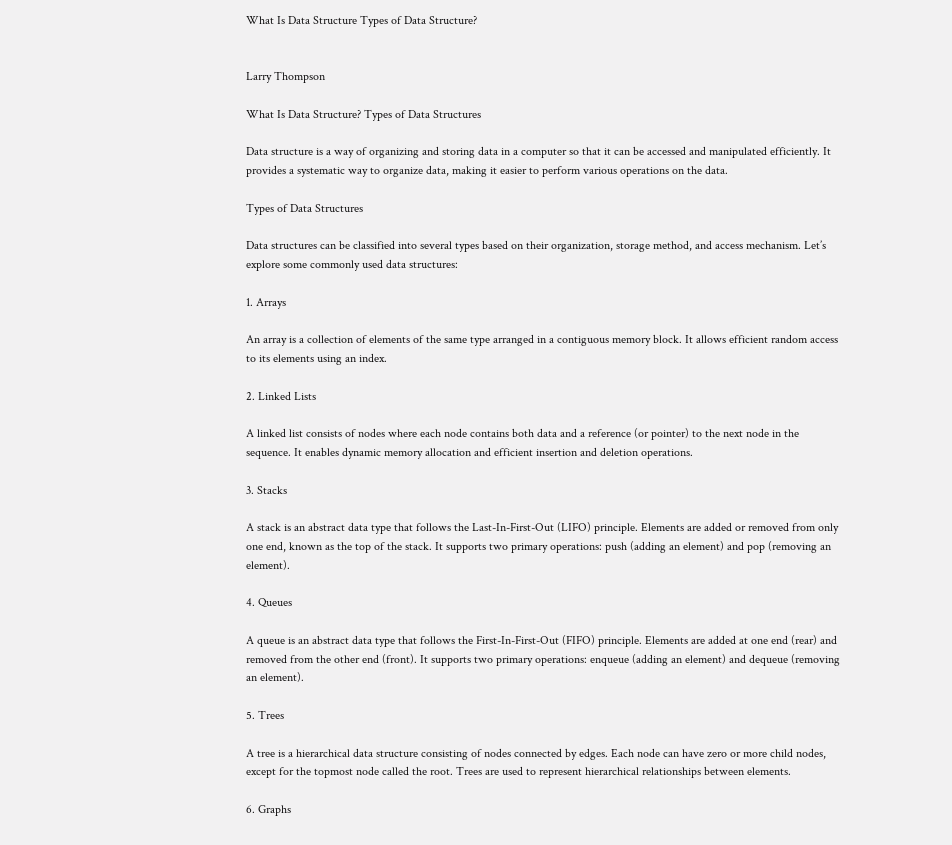What Is Data Structure Types of Data Structure?


Larry Thompson

What Is Data Structure? Types of Data Structures

Data structure is a way of organizing and storing data in a computer so that it can be accessed and manipulated efficiently. It provides a systematic way to organize data, making it easier to perform various operations on the data.

Types of Data Structures

Data structures can be classified into several types based on their organization, storage method, and access mechanism. Let’s explore some commonly used data structures:

1. Arrays

An array is a collection of elements of the same type arranged in a contiguous memory block. It allows efficient random access to its elements using an index.

2. Linked Lists

A linked list consists of nodes where each node contains both data and a reference (or pointer) to the next node in the sequence. It enables dynamic memory allocation and efficient insertion and deletion operations.

3. Stacks

A stack is an abstract data type that follows the Last-In-First-Out (LIFO) principle. Elements are added or removed from only one end, known as the top of the stack. It supports two primary operations: push (adding an element) and pop (removing an element).

4. Queues

A queue is an abstract data type that follows the First-In-First-Out (FIFO) principle. Elements are added at one end (rear) and removed from the other end (front). It supports two primary operations: enqueue (adding an element) and dequeue (removing an element).

5. Trees

A tree is a hierarchical data structure consisting of nodes connected by edges. Each node can have zero or more child nodes, except for the topmost node called the root. Trees are used to represent hierarchical relationships between elements.

6. Graphs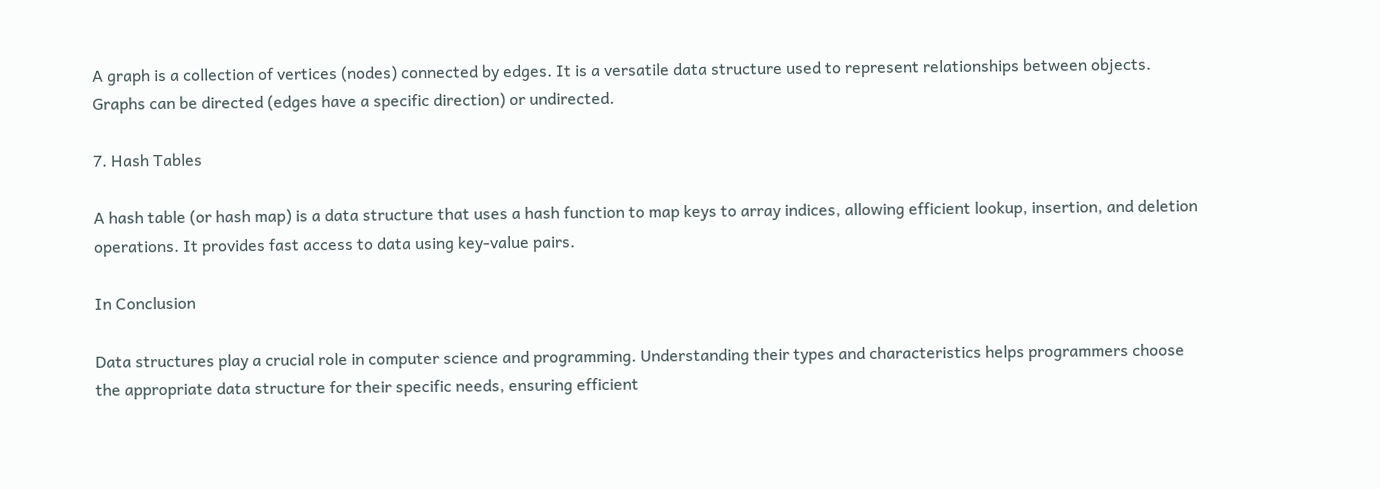A graph is a collection of vertices (nodes) connected by edges. It is a versatile data structure used to represent relationships between objects. Graphs can be directed (edges have a specific direction) or undirected.

7. Hash Tables

A hash table (or hash map) is a data structure that uses a hash function to map keys to array indices, allowing efficient lookup, insertion, and deletion operations. It provides fast access to data using key-value pairs.

In Conclusion

Data structures play a crucial role in computer science and programming. Understanding their types and characteristics helps programmers choose the appropriate data structure for their specific needs, ensuring efficient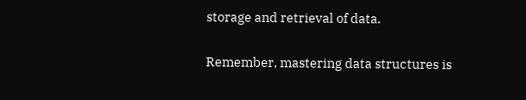storage and retrieval of data.

Remember, mastering data structures is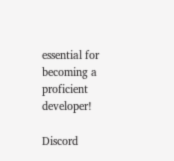essential for becoming a proficient developer!

Discord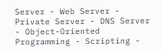Server - Web Server - Private Server - DNS Server - Object-Oriented Programming - Scripting -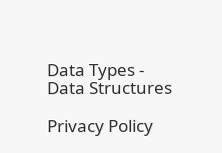Data Types - Data Structures

Privacy Policy